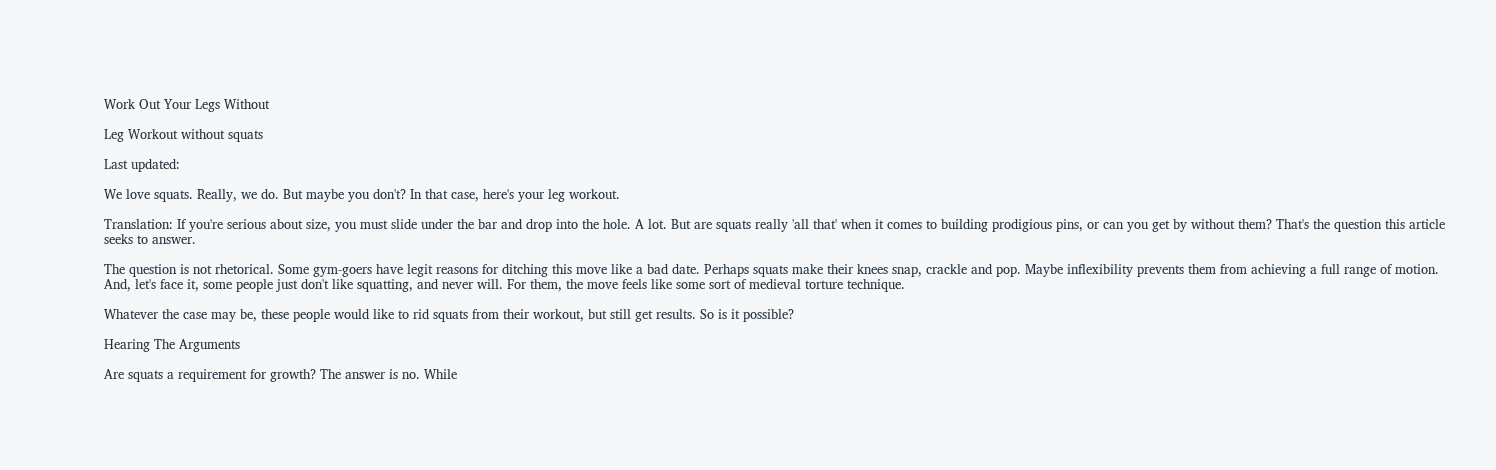Work Out Your Legs Without

Leg Workout without squats

Last updated:

We love squats. Really, we do. But maybe you don't? In that case, here's your leg workout.

Translation: If you're serious about size, you must slide under the bar and drop into the hole. A lot. But are squats really 'all that' when it comes to building prodigious pins, or can you get by without them? That's the question this article seeks to answer.

The question is not rhetorical. Some gym-goers have legit reasons for ditching this move like a bad date. Perhaps squats make their knees snap, crackle and pop. Maybe inflexibility prevents them from achieving a full range of motion. And, let's face it, some people just don't like squatting, and never will. For them, the move feels like some sort of medieval torture technique.

Whatever the case may be, these people would like to rid squats from their workout, but still get results. So is it possible?

Hearing The Arguments

Are squats a requirement for growth? The answer is no. While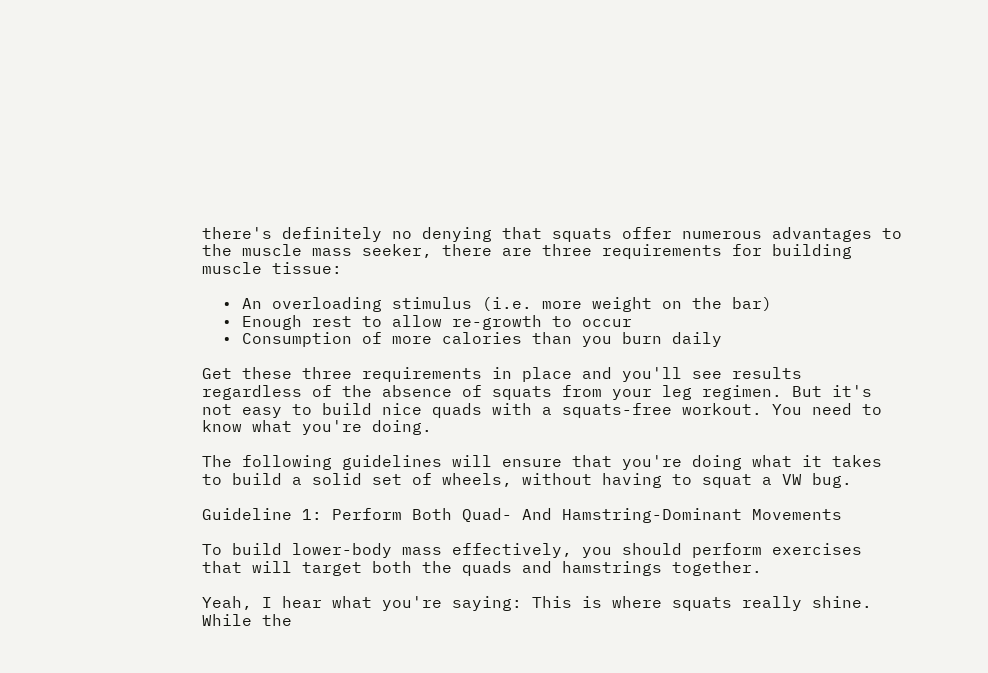there's definitely no denying that squats offer numerous advantages to the muscle mass seeker, there are three requirements for building muscle tissue:

  • An overloading stimulus (i.e. more weight on the bar)
  • Enough rest to allow re-growth to occur
  • Consumption of more calories than you burn daily

Get these three requirements in place and you'll see results regardless of the absence of squats from your leg regimen. But it's not easy to build nice quads with a squats-free workout. You need to know what you're doing.

The following guidelines will ensure that you're doing what it takes to build a solid set of wheels, without having to squat a VW bug.

Guideline 1: Perform Both Quad- And Hamstring-Dominant Movements

To build lower-body mass effectively, you should perform exercises that will target both the quads and hamstrings together.

Yeah, I hear what you're saying: This is where squats really shine. While the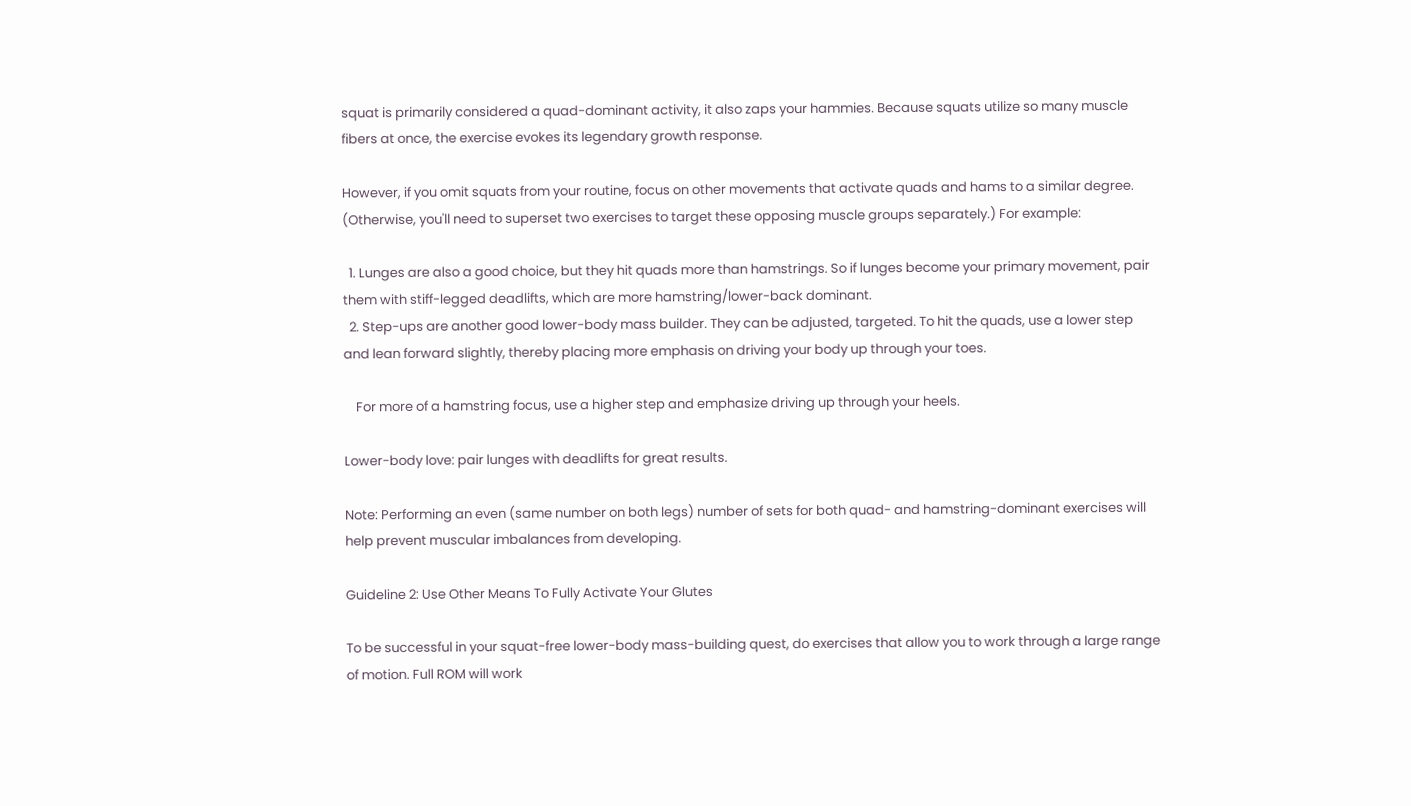squat is primarily considered a quad-dominant activity, it also zaps your hammies. Because squats utilize so many muscle fibers at once, the exercise evokes its legendary growth response.

However, if you omit squats from your routine, focus on other movements that activate quads and hams to a similar degree. (Otherwise, you'll need to superset two exercises to target these opposing muscle groups separately.) For example:

  1. Lunges are also a good choice, but they hit quads more than hamstrings. So if lunges become your primary movement, pair them with stiff-legged deadlifts, which are more hamstring/lower-back dominant.
  2. Step-ups are another good lower-body mass builder. They can be adjusted, targeted. To hit the quads, use a lower step and lean forward slightly, thereby placing more emphasis on driving your body up through your toes.

    For more of a hamstring focus, use a higher step and emphasize driving up through your heels.

Lower-body love: pair lunges with deadlifts for great results.

Note: Performing an even (same number on both legs) number of sets for both quad- and hamstring-dominant exercises will help prevent muscular imbalances from developing.

Guideline 2: Use Other Means To Fully Activate Your Glutes

To be successful in your squat-free lower-body mass-building quest, do exercises that allow you to work through a large range of motion. Full ROM will work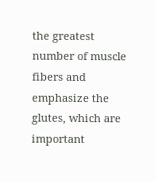the greatest number of muscle fibers and emphasize the glutes, which are important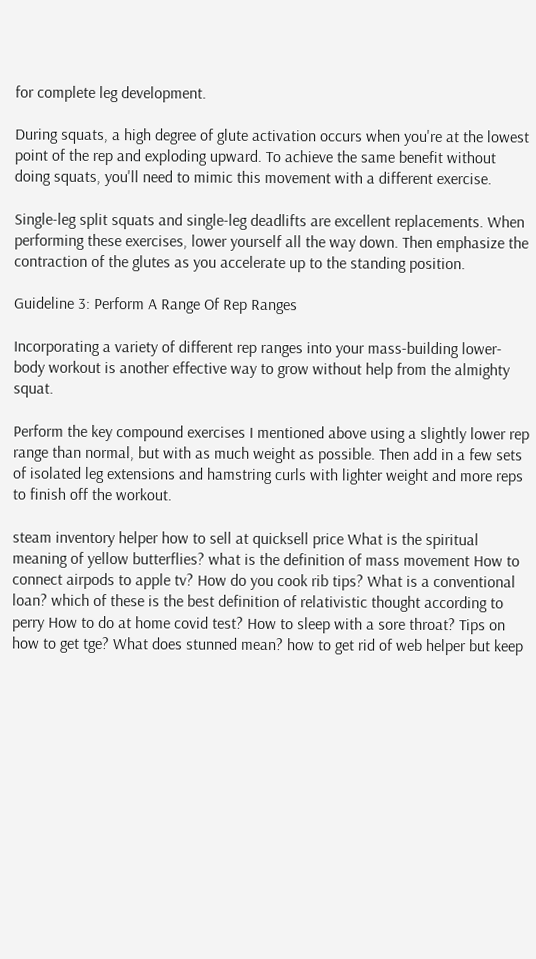for complete leg development.

During squats, a high degree of glute activation occurs when you're at the lowest point of the rep and exploding upward. To achieve the same benefit without doing squats, you'll need to mimic this movement with a different exercise.

Single-leg split squats and single-leg deadlifts are excellent replacements. When performing these exercises, lower yourself all the way down. Then emphasize the contraction of the glutes as you accelerate up to the standing position.

Guideline 3: Perform A Range Of Rep Ranges

Incorporating a variety of different rep ranges into your mass-building lower-body workout is another effective way to grow without help from the almighty squat.

Perform the key compound exercises I mentioned above using a slightly lower rep range than normal, but with as much weight as possible. Then add in a few sets of isolated leg extensions and hamstring curls with lighter weight and more reps to finish off the workout.

steam inventory helper how to sell at quicksell price What is the spiritual meaning of yellow butterflies? what is the definition of mass movement How to connect airpods to apple tv? How do you cook rib tips? What is a conventional loan? which of these is the best definition of relativistic thought according to perry How to do at home covid test? How to sleep with a sore throat? Tips on how to get tge? What does stunned mean? how to get rid of web helper but keep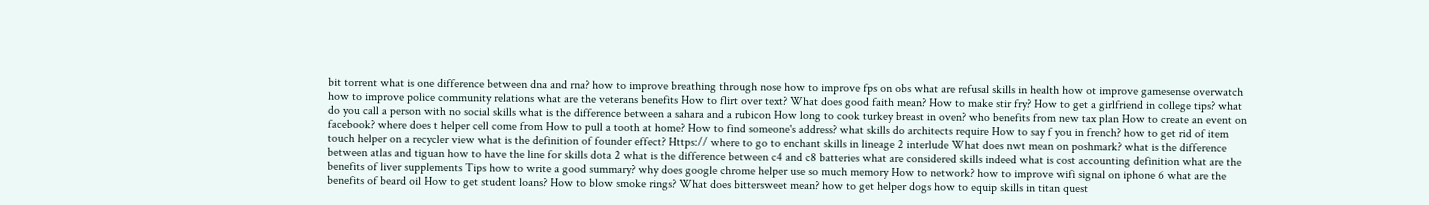bit torrent what is one difference between dna and rna? how to improve breathing through nose how to improve fps on obs what are refusal skills in health how ot improve gamesense overwatch how to improve police community relations what are the veterans benefits How to flirt over text? What does good faith mean? How to make stir fry? How to get a girlfriend in college tips? what do you call a person with no social skills what is the difference between a sahara and a rubicon How long to cook turkey breast in oven? who benefits from new tax plan How to create an event on facebook? where does t helper cell come from How to pull a tooth at home? How to find someone's address? what skills do architects require How to say f you in french? how to get rid of item touch helper on a recycler view what is the definition of founder effect? Https:// where to go to enchant skills in lineage 2 interlude What does nwt mean on poshmark? what is the difference between atlas and tiguan how to have the line for skills dota 2 what is the difference between c4 and c8 batteries what are considered skills indeed what is cost accounting definition what are the benefits of liver supplements Tips how to write a good summary? why does google chrome helper use so much memory How to network? how to improve wifi signal on iphone 6 what are the benefits of beard oil How to get student loans? How to blow smoke rings? What does bittersweet mean? how to get helper dogs how to equip skills in titan quest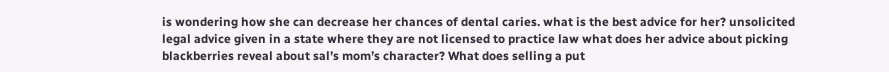is wondering how she can decrease her chances of dental caries. what is the best advice for her? unsolicited legal advice given in a state where they are not licensed to practice law what does her advice about picking blackberries reveal about sal’s mom’s character? What does selling a put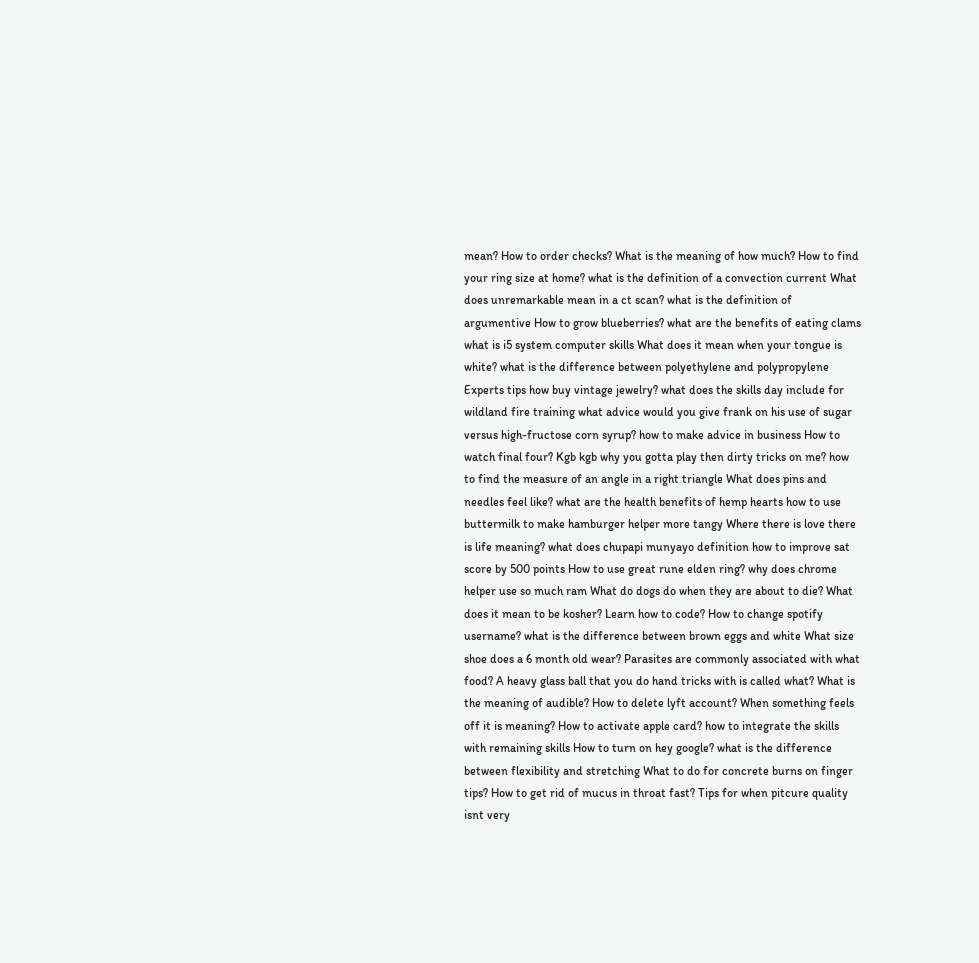mean? How to order checks? What is the meaning of how much? How to find your ring size at home? what is the definition of a convection current What does unremarkable mean in a ct scan? what is the definition of argumentive How to grow blueberries? what are the benefits of eating clams what is i5 system computer skills What does it mean when your tongue is white? what is the difference between polyethylene and polypropylene Experts tips how buy vintage jewelry? what does the skills day include for wildland fire training what advice would you give frank on his use of sugar versus high-fructose corn syrup? how to make advice in business How to watch final four? Kgb kgb why you gotta play then dirty tricks on me? how to find the measure of an angle in a right triangle What does pins and needles feel like? what are the health benefits of hemp hearts how to use buttermilk to make hamburger helper more tangy Where there is love there is life meaning? what does chupapi munyayo definition how to improve sat score by 500 points How to use great rune elden ring? why does chrome helper use so much ram What do dogs do when they are about to die? What does it mean to be kosher? Learn how to code? How to change spotify username? what is the difference between brown eggs and white What size shoe does a 6 month old wear? Parasites are commonly associated with what food? A heavy glass ball that you do hand tricks with is called what? What is the meaning of audible? How to delete lyft account? When something feels off it is meaning? How to activate apple card? how to integrate the skills with remaining skills How to turn on hey google? what is the difference between flexibility and stretching What to do for concrete burns on finger tips? How to get rid of mucus in throat fast? Tips for when pitcure quality isnt very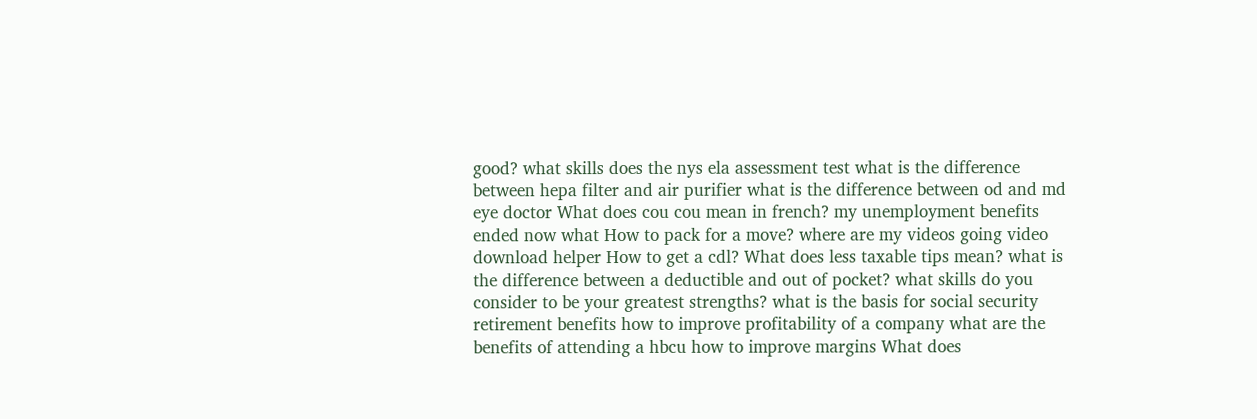good? what skills does the nys ela assessment test what is the difference between hepa filter and air purifier what is the difference between od and md eye doctor What does cou cou mean in french? my unemployment benefits ended now what How to pack for a move? where are my videos going video download helper How to get a cdl? What does less taxable tips mean? what is the difference between a deductible and out of pocket? what skills do you consider to be your greatest strengths? what is the basis for social security retirement benefits how to improve profitability of a company what are the benefits of attending a hbcu how to improve margins What does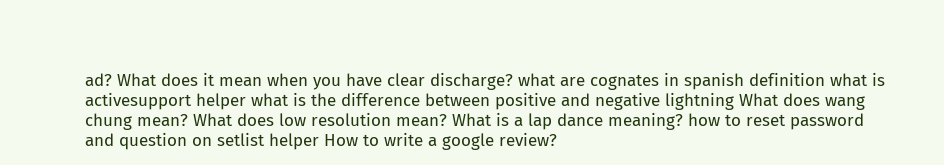ad? What does it mean when you have clear discharge? what are cognates in spanish definition what is activesupport helper what is the difference between positive and negative lightning What does wang chung mean? What does low resolution mean? What is a lap dance meaning? how to reset password and question on setlist helper How to write a google review?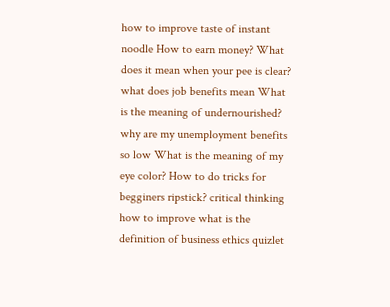how to improve taste of instant noodle How to earn money? What does it mean when your pee is clear? what does job benefits mean What is the meaning of undernourished? why are my unemployment benefits so low What is the meaning of my eye color? How to do tricks for begginers ripstick? critical thinking how to improve what is the definition of business ethics quizlet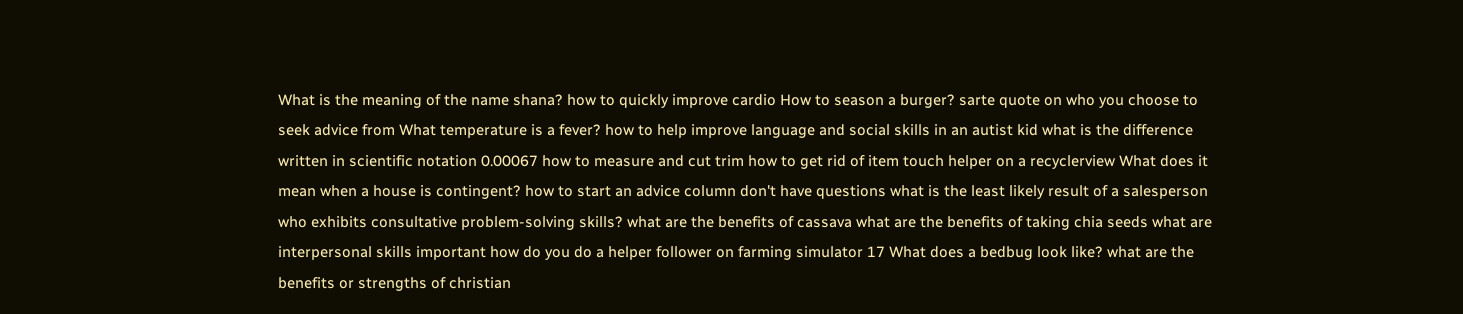What is the meaning of the name shana? how to quickly improve cardio How to season a burger? sarte quote on who you choose to seek advice from What temperature is a fever? how to help improve language and social skills in an autist kid what is the difference written in scientific notation 0.00067 how to measure and cut trim how to get rid of item touch helper on a recyclerview What does it mean when a house is contingent? how to start an advice column don't have questions what is the least likely result of a salesperson who exhibits consultative problem-solving skills? what are the benefits of cassava what are the benefits of taking chia seeds what are interpersonal skills important how do you do a helper follower on farming simulator 17 What does a bedbug look like? what are the benefits or strengths of christian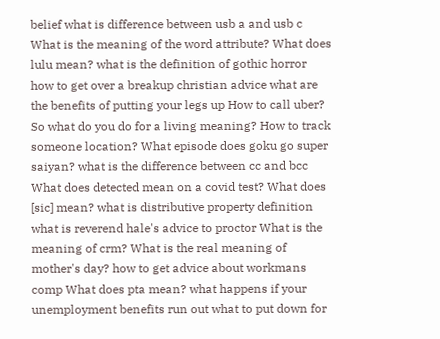belief what is difference between usb a and usb c What is the meaning of the word attribute? What does lulu mean? what is the definition of gothic horror how to get over a breakup christian advice what are the benefits of putting your legs up How to call uber? So what do you do for a living meaning? How to track someone location? What episode does goku go super saiyan? what is the difference between cc and bcc What does detected mean on a covid test? What does [sic] mean? what is distributive property definition what is reverend hale's advice to proctor What is the meaning of crm? What is the real meaning of mother's day? how to get advice about workmans comp What does pta mean? what happens if your unemployment benefits run out what to put down for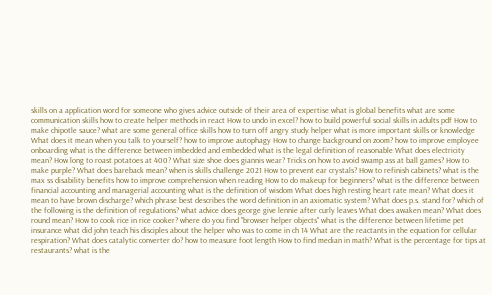skills on a application word for someone who gives advice outside of their area of expertise what is global benefits what are some communication skills how to create helper methods in react How to undo in excel? how to build powerful social skills in adults pdf How to make chipotle sauce? what are some general office skills how to turn off angry study helper what is more important skills or knowledge What does it mean when you talk to yourself? how to improve autophagy How to change background on zoom? how to improve employee onboarding what is the difference between imbedded and embedded what is the legal definition of reasonable What does electricity mean? How long to roast potatoes at 400? What size shoe does giannis wear? Tricks on how to avoid swamp ass at ball games? How to make purple? What does bareback mean? when is skills challenge 2021 How to prevent ear crystals? How to refinish cabinets? what is the max ss disability benefits how to improve comprehension when reading How to do makeup for beginners? what is the difference between financial accounting and managerial accounting what is the definition of wisdom What does high resting heart rate mean? What does it mean to have brown discharge? which phrase best describes the word definition in an axiomatic system? What does p.s. stand for? which of the following is the definition of regulations? what advice does george give lennie after curly leaves What does awaken mean? What does round mean? How to cook rice in rice cooker? where do you find "browser helper objects" what is the difference between lifetime pet insurance what did john teach his disciples about the helper who was to come in ch 14 What are the reactants in the equation for cellular respiration? What does catalytic converter do? how to measure foot length How to find median in math? What is the percentage for tips at restaurants? what is the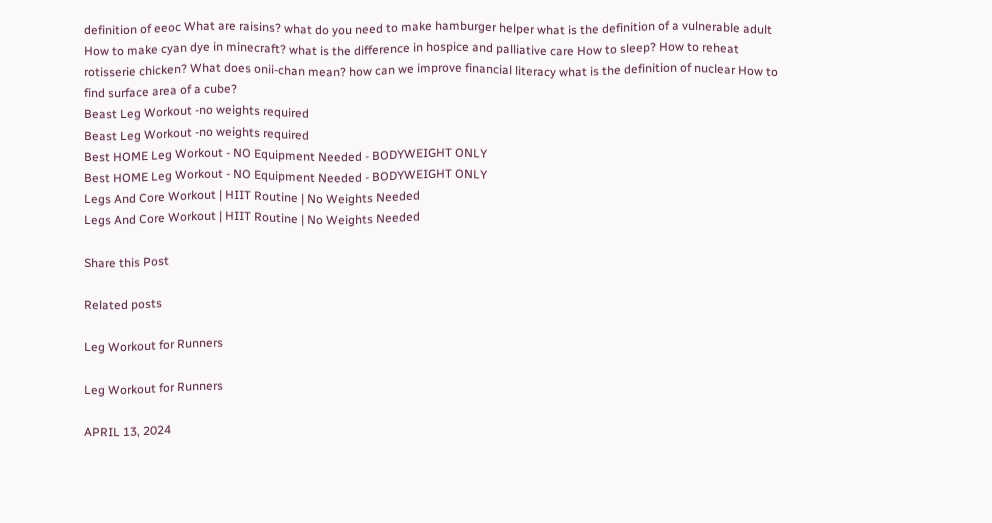definition of eeoc What are raisins? what do you need to make hamburger helper what is the definition of a vulnerable adult How to make cyan dye in minecraft? what is the difference in hospice and palliative care How to sleep? How to reheat rotisserie chicken? What does onii-chan mean? how can we improve financial literacy what is the definition of nuclear How to find surface area of a cube?
Beast Leg Workout -no weights required
Beast Leg Workout -no weights required
Best HOME Leg Workout - NO Equipment Needed - BODYWEIGHT ONLY
Best HOME Leg Workout - NO Equipment Needed - BODYWEIGHT ONLY
Legs And Core Workout | HIIT Routine | No Weights Needed
Legs And Core Workout | HIIT Routine | No Weights Needed

Share this Post

Related posts

Leg Workout for Runners

Leg Workout for Runners

APRIL 13, 2024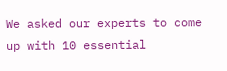We asked our experts to come up with 10 essential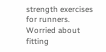strength exercises for runners. Worried about fitting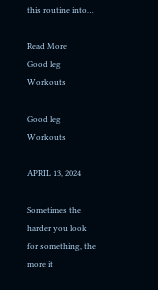this routine into…

Read More
Good leg Workouts

Good leg Workouts

APRIL 13, 2024

Sometimes the harder you look for something, the more it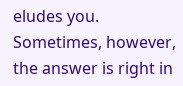eludes you. Sometimes, however, the answer is right in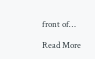front of…

Read More